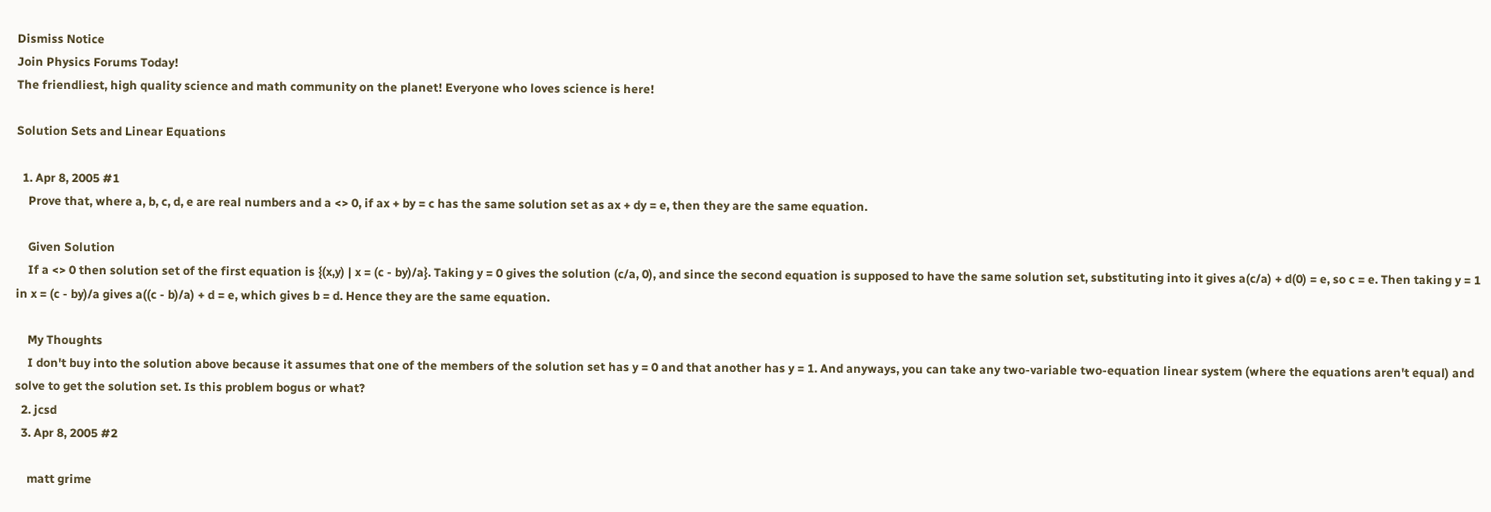Dismiss Notice
Join Physics Forums Today!
The friendliest, high quality science and math community on the planet! Everyone who loves science is here!

Solution Sets and Linear Equations

  1. Apr 8, 2005 #1
    Prove that, where a, b, c, d, e are real numbers and a <> 0, if ax + by = c has the same solution set as ax + dy = e, then they are the same equation.

    Given Solution
    If a <> 0 then solution set of the first equation is {(x,y) | x = (c - by)/a}. Taking y = 0 gives the solution (c/a, 0), and since the second equation is supposed to have the same solution set, substituting into it gives a(c/a) + d(0) = e, so c = e. Then taking y = 1 in x = (c - by)/a gives a((c - b)/a) + d = e, which gives b = d. Hence they are the same equation.

    My Thoughts
    I don't buy into the solution above because it assumes that one of the members of the solution set has y = 0 and that another has y = 1. And anyways, you can take any two-variable two-equation linear system (where the equations aren't equal) and solve to get the solution set. Is this problem bogus or what?
  2. jcsd
  3. Apr 8, 2005 #2

    matt grime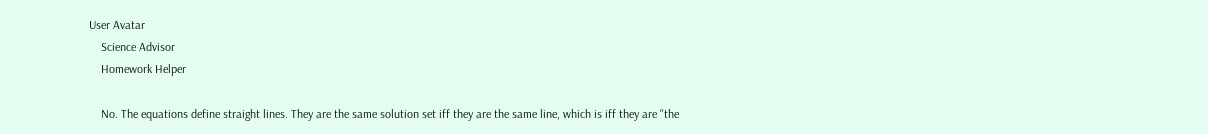User Avatar
    Science Advisor
    Homework Helper

    No. The equations define straight lines. They are the same solution set iff they are the same line, which is iff they are "the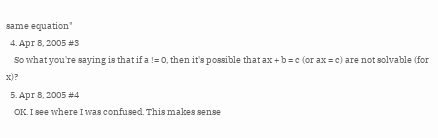same equation"
  4. Apr 8, 2005 #3
    So what you're saying is that if a != 0, then it's possible that ax + b = c (or ax = c) are not solvable (for x)?
  5. Apr 8, 2005 #4
    OK. I see where I was confused. This makes sense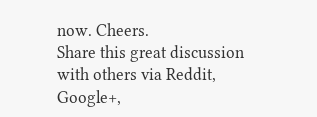now. Cheers.
Share this great discussion with others via Reddit, Google+,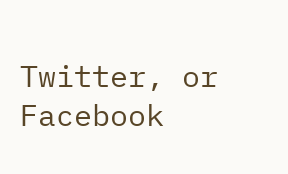Twitter, or Facebook